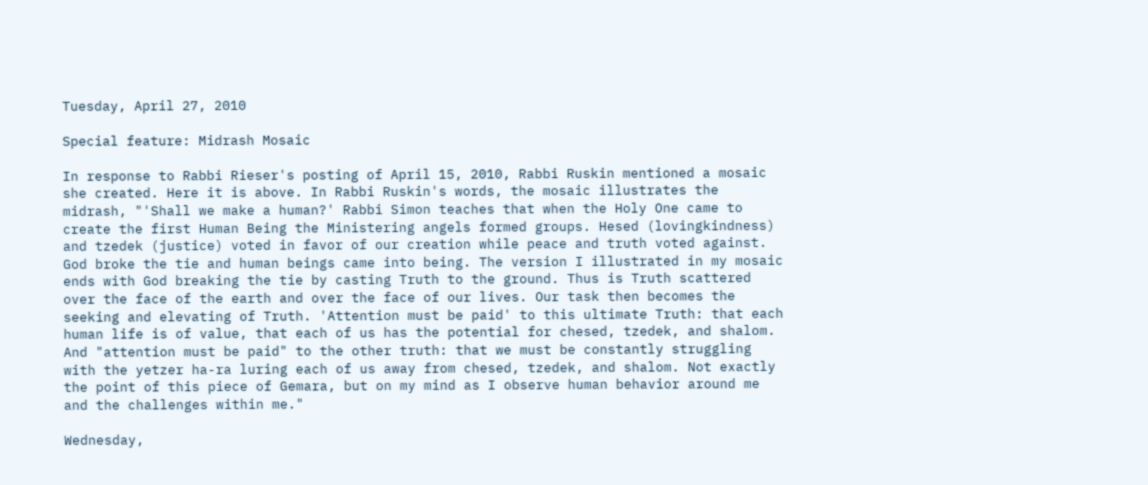Tuesday, April 27, 2010

Special feature: Midrash Mosaic

In response to Rabbi Rieser's posting of April 15, 2010, Rabbi Ruskin mentioned a mosaic she created. Here it is above. In Rabbi Ruskin's words, the mosaic illustrates the midrash, "'Shall we make a human?' Rabbi Simon teaches that when the Holy One came to create the first Human Being the Ministering angels formed groups. Hesed (lovingkindness) and tzedek (justice) voted in favor of our creation while peace and truth voted against. God broke the tie and human beings came into being. The version I illustrated in my mosaic ends with God breaking the tie by casting Truth to the ground. Thus is Truth scattered over the face of the earth and over the face of our lives. Our task then becomes the seeking and elevating of Truth. 'Attention must be paid' to this ultimate Truth: that each human life is of value, that each of us has the potential for chesed, tzedek, and shalom. And "attention must be paid" to the other truth: that we must be constantly struggling with the yetzer ha-ra luring each of us away from chesed, tzedek, and shalom. Not exactly the point of this piece of Gemara, but on my mind as I observe human behavior around me and the challenges within me."

Wednesday,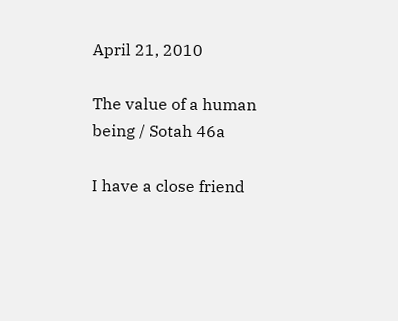April 21, 2010

The value of a human being / Sotah 46a

I have a close friend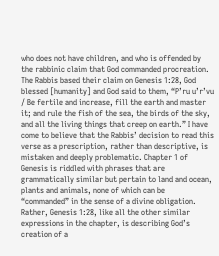who does not have children, and who is offended by the rabbinic claim that God commanded procreation. The Rabbis based their claim on Genesis 1:28, God blessed [humanity] and God said to them, “P’ru u’r’vu / Be fertile and increase, fill the earth and master it; and rule the fish of the sea, the birds of the sky, and all the living things that creep on earth.” I have come to believe that the Rabbis’ decision to read this verse as a prescription, rather than descriptive, is mistaken and deeply problematic. Chapter 1 of Genesis is riddled with phrases that are grammatically similar but pertain to land and ocean, plants and animals, none of which can be “commanded” in the sense of a divine obligation. Rather, Genesis 1:28, like all the other similar expressions in the chapter, is describing God’s creation of a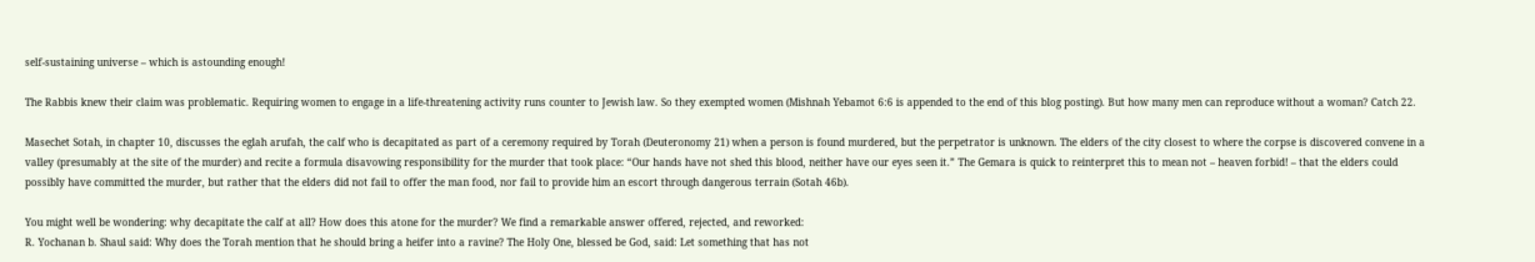self-sustaining universe – which is astounding enough!

The Rabbis knew their claim was problematic. Requiring women to engage in a life-threatening activity runs counter to Jewish law. So they exempted women (Mishnah Yebamot 6:6 is appended to the end of this blog posting). But how many men can reproduce without a woman? Catch 22.

Masechet Sotah, in chapter 10, discusses the eglah arufah, the calf who is decapitated as part of a ceremony required by Torah (Deuteronomy 21) when a person is found murdered, but the perpetrator is unknown. The elders of the city closest to where the corpse is discovered convene in a valley (presumably at the site of the murder) and recite a formula disavowing responsibility for the murder that took place: “Our hands have not shed this blood, neither have our eyes seen it.” The Gemara is quick to reinterpret this to mean not – heaven forbid! – that the elders could possibly have committed the murder, but rather that the elders did not fail to offer the man food, nor fail to provide him an escort through dangerous terrain (Sotah 46b).

You might well be wondering: why decapitate the calf at all? How does this atone for the murder? We find a remarkable answer offered, rejected, and reworked:
R. Yochanan b. Shaul said: Why does the Torah mention that he should bring a heifer into a ravine? The Holy One, blessed be God, said: Let something that has not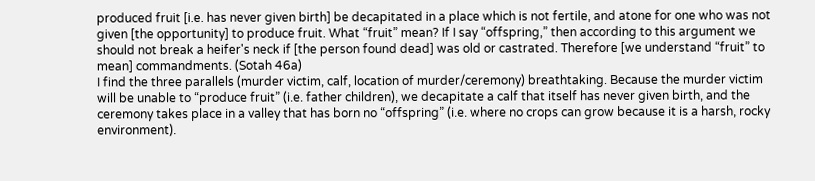produced fruit [i.e. has never given birth] be decapitated in a place which is not fertile, and atone for one who was not given [the opportunity] to produce fruit. What “fruit” mean? If I say “offspring,” then according to this argument we should not break a heifer's neck if [the person found dead] was old or castrated. Therefore [we understand “fruit” to mean] commandments. (Sotah 46a)
I find the three parallels (murder victim, calf, location of murder/ceremony) breathtaking. Because the murder victim will be unable to “produce fruit” (i.e. father children), we decapitate a calf that itself has never given birth, and the ceremony takes place in a valley that has born no “offspring” (i.e. where no crops can grow because it is a harsh, rocky environment).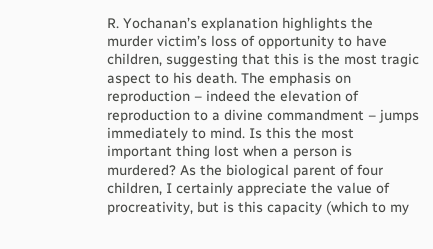R. Yochanan’s explanation highlights the murder victim’s loss of opportunity to have children, suggesting that this is the most tragic aspect to his death. The emphasis on reproduction – indeed the elevation of reproduction to a divine commandment – jumps immediately to mind. Is this the most important thing lost when a person is murdered? As the biological parent of four children, I certainly appreciate the value of procreativity, but is this capacity (which to my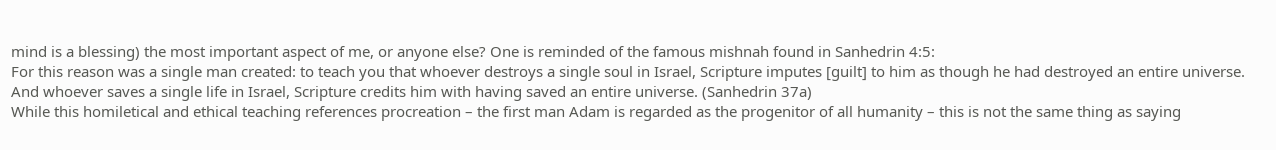mind is a blessing) the most important aspect of me, or anyone else? One is reminded of the famous mishnah found in Sanhedrin 4:5:
For this reason was a single man created: to teach you that whoever destroys a single soul in Israel, Scripture imputes [guilt] to him as though he had destroyed an entire universe. And whoever saves a single life in Israel, Scripture credits him with having saved an entire universe. (Sanhedrin 37a)
While this homiletical and ethical teaching references procreation – the first man Adam is regarded as the progenitor of all humanity – this is not the same thing as saying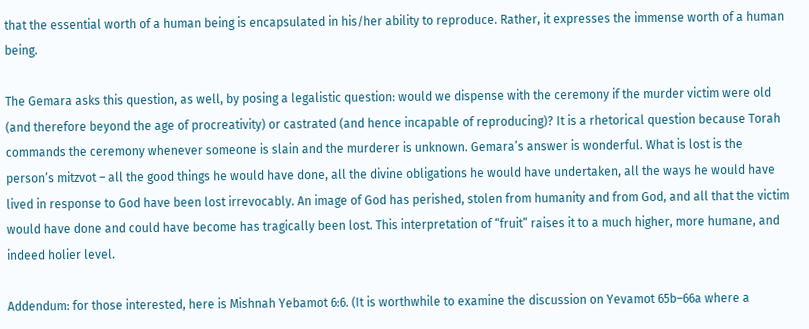that the essential worth of a human being is encapsulated in his/her ability to reproduce. Rather, it expresses the immense worth of a human being.

The Gemara asks this question, as well, by posing a legalistic question: would we dispense with the ceremony if the murder victim were old (and therefore beyond the age of procreativity) or castrated (and hence incapable of reproducing)? It is a rhetorical question because Torah commands the ceremony whenever someone is slain and the murderer is unknown. Gemara’s answer is wonderful. What is lost is the person’s mitzvot – all the good things he would have done, all the divine obligations he would have undertaken, all the ways he would have lived in response to God have been lost irrevocably. An image of God has perished, stolen from humanity and from God, and all that the victim would have done and could have become has tragically been lost. This interpretation of “fruit” raises it to a much higher, more humane, and indeed holier level.

Addendum: for those interested, here is Mishnah Yebamot 6:6. (It is worthwhile to examine the discussion on Yevamot 65b–66a where a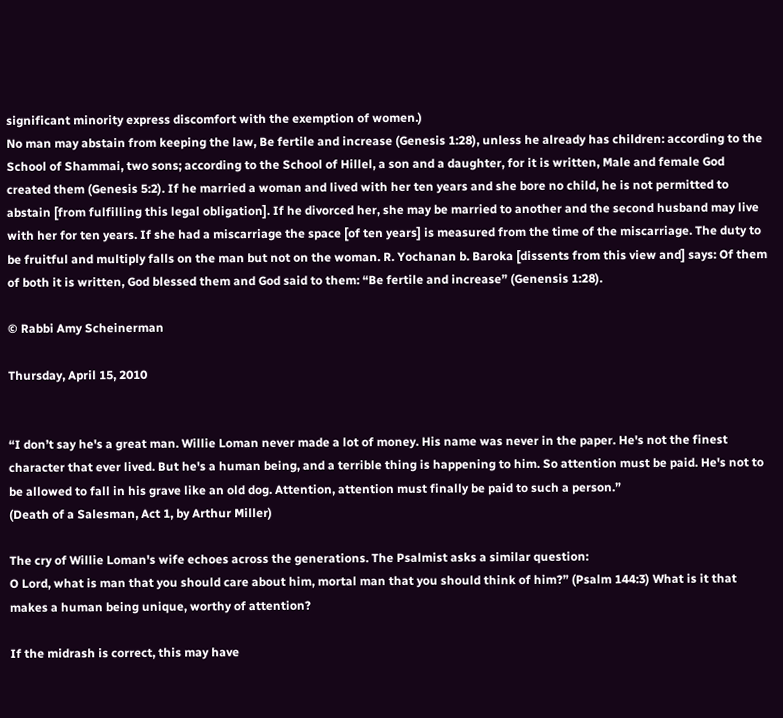significant minority express discomfort with the exemption of women.)
No man may abstain from keeping the law, Be fertile and increase (Genesis 1:28), unless he already has children: according to the School of Shammai, two sons; according to the School of Hillel, a son and a daughter, for it is written, Male and female God created them (Genesis 5:2). If he married a woman and lived with her ten years and she bore no child, he is not permitted to abstain [from fulfilling this legal obligation]. If he divorced her, she may be married to another and the second husband may live with her for ten years. If she had a miscarriage the space [of ten years] is measured from the time of the miscarriage. The duty to be fruitful and multiply falls on the man but not on the woman. R. Yochanan b. Baroka [dissents from this view and] says: Of them of both it is written, God blessed them and God said to them: “Be fertile and increase” (Genensis 1:28).

© Rabbi Amy Scheinerman

Thursday, April 15, 2010


“I don’t say he's a great man. Willie Loman never made a lot of money. His name was never in the paper. He's not the finest character that ever lived. But he's a human being, and a terrible thing is happening to him. So attention must be paid. He's not to be allowed to fall in his grave like an old dog. Attention, attention must finally be paid to such a person.”
(Death of a Salesman, Act 1, by Arthur Miller)

The cry of Willie Loman's wife echoes across the generations. The Psalmist asks a similar question:
O Lord, what is man that you should care about him, mortal man that you should think of him?” (Psalm 144:3) What is it that makes a human being unique, worthy of attention?

If the midrash is correct, this may have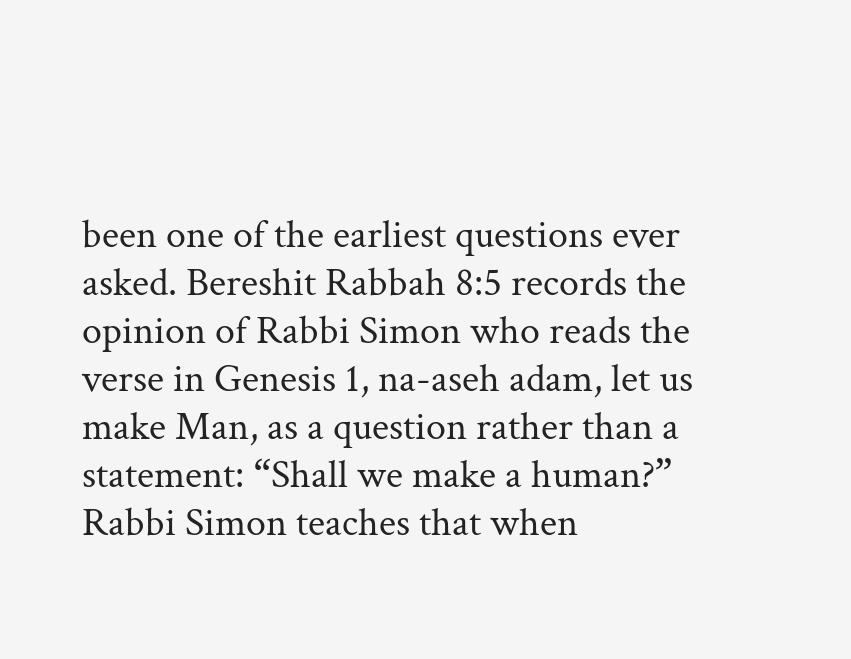been one of the earliest questions ever asked. Bereshit Rabbah 8:5 records the opinion of Rabbi Simon who reads the verse in Genesis 1, na-aseh adam, let us make Man, as a question rather than a statement: “Shall we make a human?” Rabbi Simon teaches that when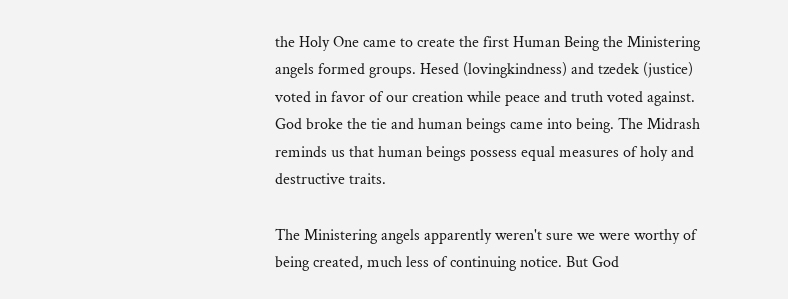the Holy One came to create the first Human Being the Ministering angels formed groups. Hesed (lovingkindness) and tzedek (justice) voted in favor of our creation while peace and truth voted against. God broke the tie and human beings came into being. The Midrash reminds us that human beings possess equal measures of holy and destructive traits.

The Ministering angels apparently weren't sure we were worthy of being created, much less of continuing notice. But God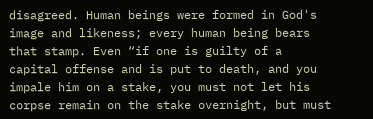disagreed. Human beings were formed in God's image and likeness; every human being bears that stamp. Even “if one is guilty of a capital offense and is put to death, and you impale him on a stake, you must not let his corpse remain on the stake overnight, but must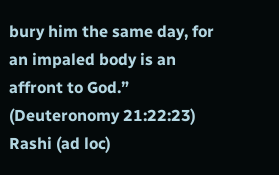bury him the same day, for an impaled body is an affront to God.” (Deuteronomy 21:22:23) Rashi (ad loc)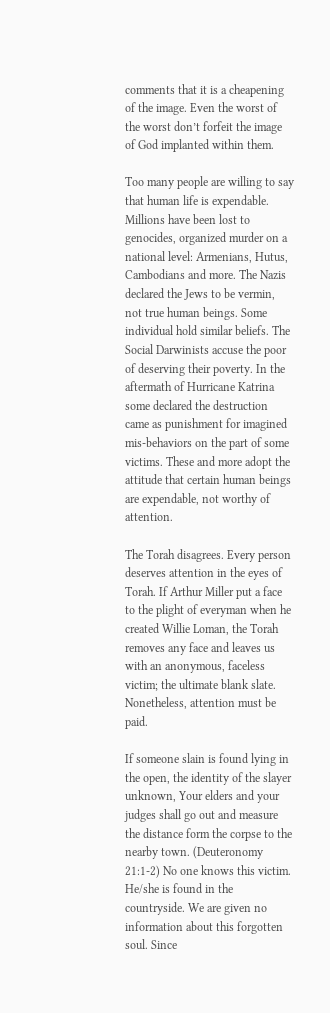comments that it is a cheapening of the image. Even the worst of the worst don’t forfeit the image of God implanted within them.

Too many people are willing to say that human life is expendable. Millions have been lost to genocides, organized murder on a national level: Armenians, Hutus, Cambodians and more. The Nazis declared the Jews to be vermin, not true human beings. Some individual hold similar beliefs. The Social Darwinists accuse the poor of deserving their poverty. In the aftermath of Hurricane Katrina some declared the destruction came as punishment for imagined mis-behaviors on the part of some victims. These and more adopt the attitude that certain human beings are expendable, not worthy of attention.

The Torah disagrees. Every person deserves attention in the eyes of Torah. If Arthur Miller put a face to the plight of everyman when he created Willie Loman, the Torah removes any face and leaves us with an anonymous, faceless victim; the ultimate blank slate. Nonetheless, attention must be paid.

If someone slain is found lying in the open, the identity of the slayer unknown, Your elders and your judges shall go out and measure the distance form the corpse to the nearby town. (Deuteronomy 21:1-2) No one knows this victim. He/she is found in the countryside. We are given no information about this forgotten soul. Since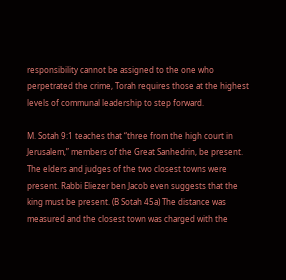responsibility cannot be assigned to the one who perpetrated the crime, Torah requires those at the highest levels of communal leadership to step forward.

M. Sotah 9:1 teaches that “three from the high court in Jerusalem,” members of the Great Sanhedrin, be present. The elders and judges of the two closest towns were present. Rabbi Eliezer ben Jacob even suggests that the king must be present. (B Sotah 45a) The distance was measured and the closest town was charged with the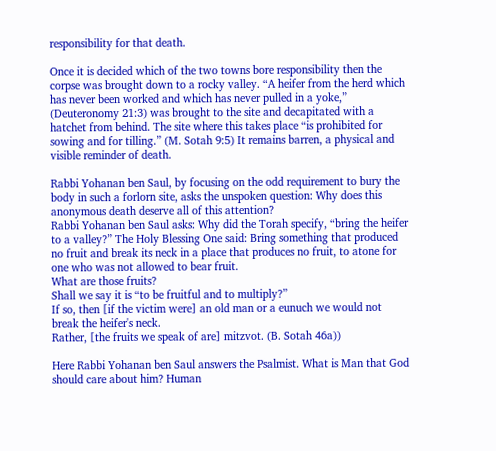responsibility for that death.

Once it is decided which of the two towns bore responsibility then the corpse was brought down to a rocky valley. “A heifer from the herd which has never been worked and which has never pulled in a yoke,” (Deuteronomy 21:3) was brought to the site and decapitated with a hatchet from behind. The site where this takes place “is prohibited for sowing and for tilling.” (M. Sotah 9:5) It remains barren, a physical and visible reminder of death.

Rabbi Yohanan ben Saul, by focusing on the odd requirement to bury the body in such a forlorn site, asks the unspoken question: Why does this anonymous death deserve all of this attention?
Rabbi Yohanan ben Saul asks: Why did the Torah specify, “bring the heifer to a valley?” The Holy Blessing One said: Bring something that produced no fruit and break its neck in a place that produces no fruit, to atone for one who was not allowed to bear fruit.
What are those fruits?
Shall we say it is “to be fruitful and to multiply?”
If so, then [if the victim were] an old man or a eunuch we would not break the heifer's neck.
Rather, [the fruits we speak of are] mitzvot. (B. Sotah 46a))

Here Rabbi Yohanan ben Saul answers the Psalmist. What is Man that God should care about him? Human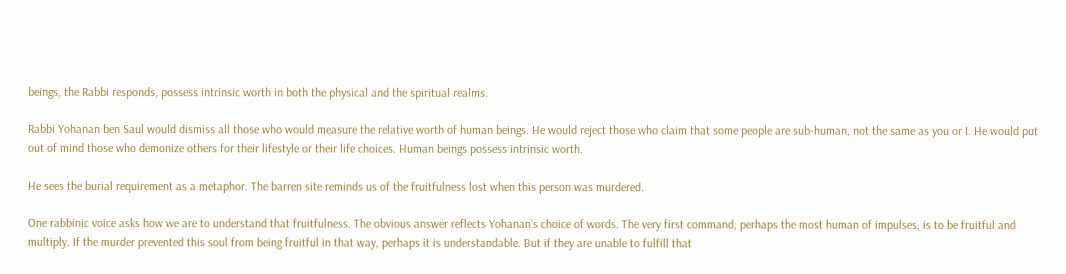beings, the Rabbi responds, possess intrinsic worth in both the physical and the spiritual realms.

Rabbi Yohanan ben Saul would dismiss all those who would measure the relative worth of human beings. He would reject those who claim that some people are sub-human, not the same as you or I. He would put out of mind those who demonize others for their lifestyle or their life choices. Human beings possess intrinsic worth.

He sees the burial requirement as a metaphor. The barren site reminds us of the fruitfulness lost when this person was murdered.

One rabbinic voice asks how we are to understand that fruitfulness. The obvious answer reflects Yohanan’s choice of words. The very first command, perhaps the most human of impulses, is to be fruitful and multiply. If the murder prevented this soul from being fruitful in that way, perhaps it is understandable. But if they are unable to fulfill that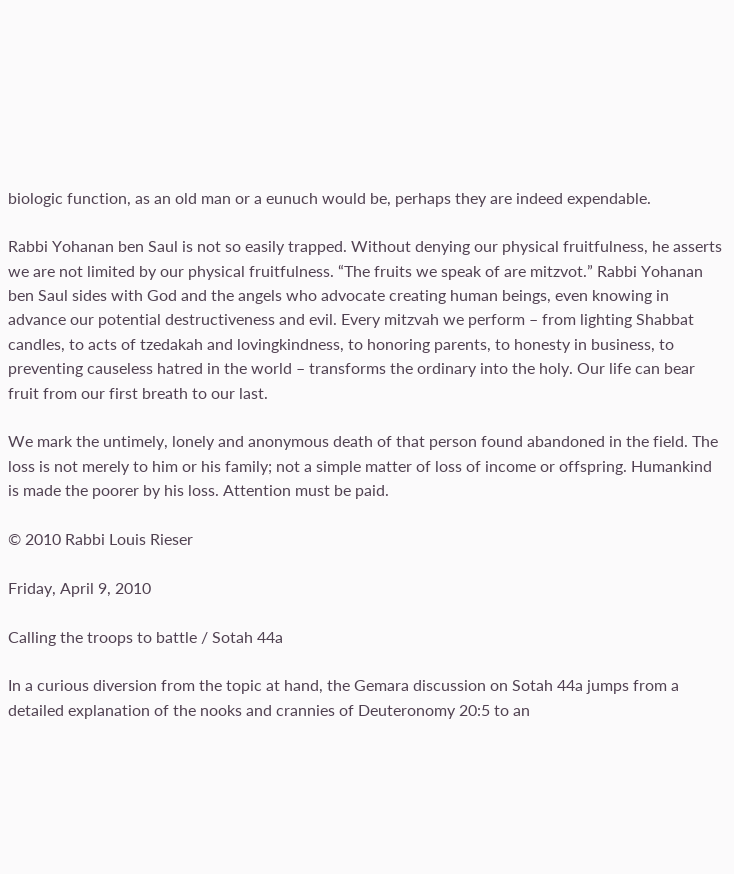biologic function, as an old man or a eunuch would be, perhaps they are indeed expendable.

Rabbi Yohanan ben Saul is not so easily trapped. Without denying our physical fruitfulness, he asserts we are not limited by our physical fruitfulness. “The fruits we speak of are mitzvot.” Rabbi Yohanan ben Saul sides with God and the angels who advocate creating human beings, even knowing in advance our potential destructiveness and evil. Every mitzvah we perform – from lighting Shabbat candles, to acts of tzedakah and lovingkindness, to honoring parents, to honesty in business, to preventing causeless hatred in the world – transforms the ordinary into the holy. Our life can bear fruit from our first breath to our last.

We mark the untimely, lonely and anonymous death of that person found abandoned in the field. The loss is not merely to him or his family; not a simple matter of loss of income or offspring. Humankind is made the poorer by his loss. Attention must be paid.

© 2010 Rabbi Louis Rieser

Friday, April 9, 2010

Calling the troops to battle / Sotah 44a

In a curious diversion from the topic at hand, the Gemara discussion on Sotah 44a jumps from a detailed explanation of the nooks and crannies of Deuteronomy 20:5 to an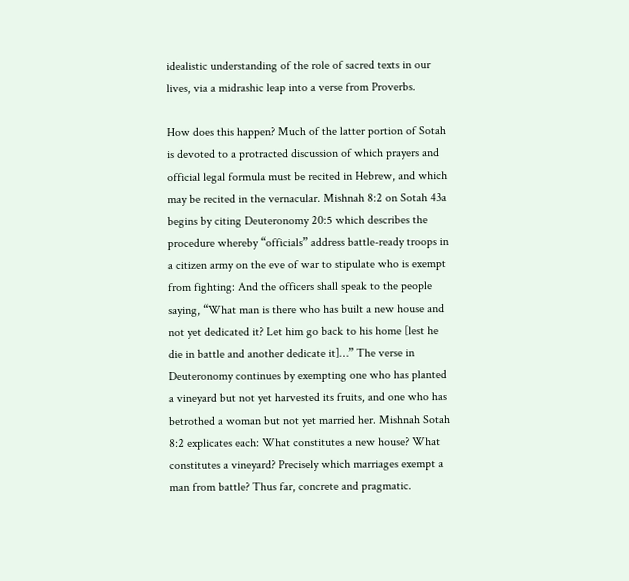idealistic understanding of the role of sacred texts in our lives, via a midrashic leap into a verse from Proverbs.

How does this happen? Much of the latter portion of Sotah is devoted to a protracted discussion of which prayers and official legal formula must be recited in Hebrew, and which may be recited in the vernacular. Mishnah 8:2 on Sotah 43a begins by citing Deuteronomy 20:5 which describes the procedure whereby “officials” address battle-ready troops in a citizen army on the eve of war to stipulate who is exempt from fighting: And the officers shall speak to the people saying, “What man is there who has built a new house and not yet dedicated it? Let him go back to his home [lest he die in battle and another dedicate it]…” The verse in Deuteronomy continues by exempting one who has planted a vineyard but not yet harvested its fruits, and one who has betrothed a woman but not yet married her. Mishnah Sotah 8:2 explicates each: What constitutes a new house? What constitutes a vineyard? Precisely which marriages exempt a man from battle? Thus far, concrete and pragmatic.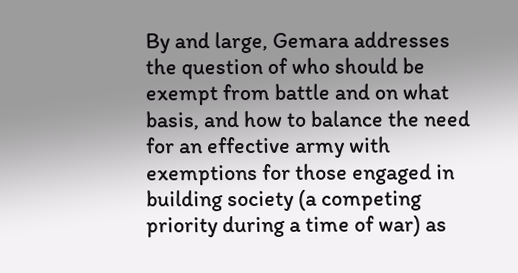By and large, Gemara addresses the question of who should be exempt from battle and on what basis, and how to balance the need for an effective army with exemptions for those engaged in building society (a competing priority during a time of war) as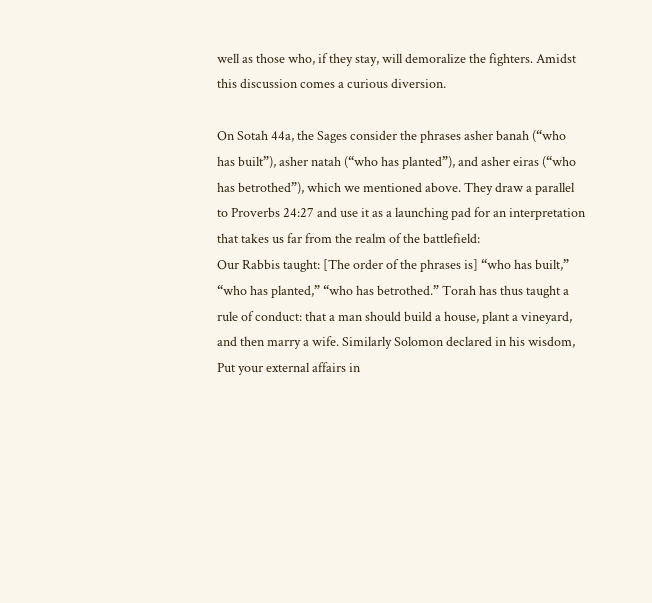well as those who, if they stay, will demoralize the fighters. Amidst this discussion comes a curious diversion.

On Sotah 44a, the Sages consider the phrases asher banah (“who has built”), asher natah (“who has planted”), and asher eiras (“who has betrothed”), which we mentioned above. They draw a parallel to Proverbs 24:27 and use it as a launching pad for an interpretation that takes us far from the realm of the battlefield:
Our Rabbis taught: [The order of the phrases is] “who has built,” “who has planted,” “who has betrothed.” Torah has thus taught a rule of conduct: that a man should build a house, plant a vineyard, and then marry a wife. Similarly Solomon declared in his wisdom, Put your external affairs in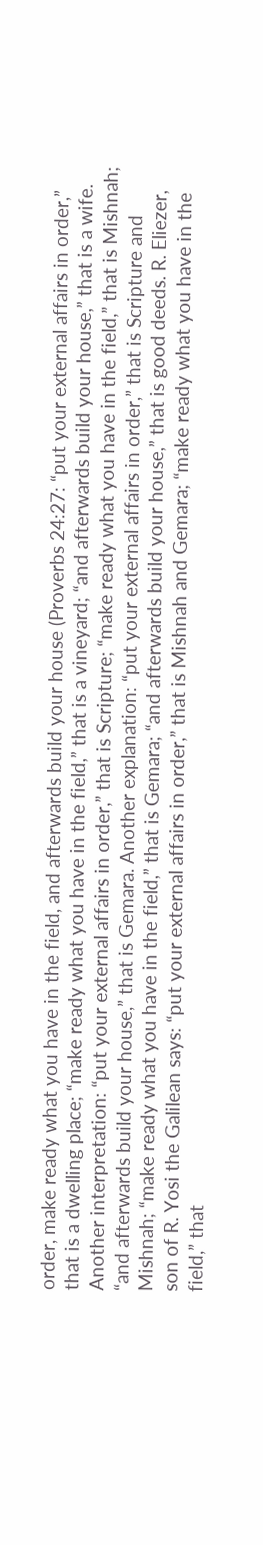order, make ready what you have in the field, and afterwards build your house (Proverbs 24:27: “put your external affairs in order,” that is a dwelling place; “make ready what you have in the field,” that is a vineyard; “and afterwards build your house,” that is a wife. Another interpretation: “put your external affairs in order,” that is Scripture; “make ready what you have in the field,” that is Mishnah; “and afterwards build your house,” that is Gemara. Another explanation: “put your external affairs in order,” that is Scripture and Mishnah; “make ready what you have in the field,” that is Gemara; “and afterwards build your house,” that is good deeds. R. Eliezer, son of R. Yosi the Galilean says: “put your external affairs in order,” that is Mishnah and Gemara; “make ready what you have in the field,” that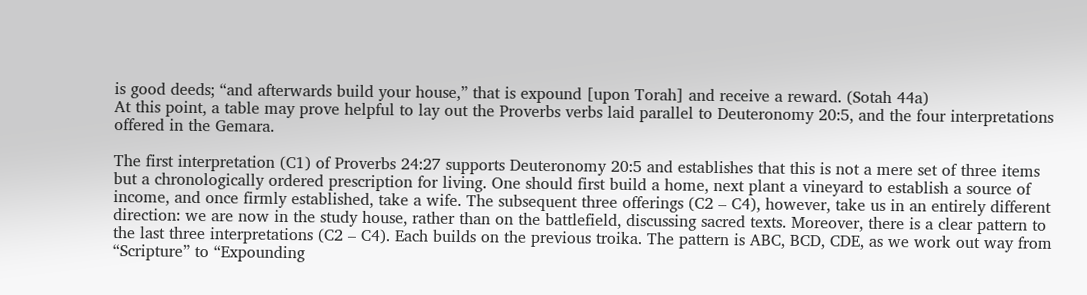is good deeds; “and afterwards build your house,” that is expound [upon Torah] and receive a reward. (Sotah 44a)
At this point, a table may prove helpful to lay out the Proverbs verbs laid parallel to Deuteronomy 20:5, and the four interpretations offered in the Gemara.

The first interpretation (C1) of Proverbs 24:27 supports Deuteronomy 20:5 and establishes that this is not a mere set of three items but a chronologically ordered prescription for living. One should first build a home, next plant a vineyard to establish a source of income, and once firmly established, take a wife. The subsequent three offerings (C2 – C4), however, take us in an entirely different direction: we are now in the study house, rather than on the battlefield, discussing sacred texts. Moreover, there is a clear pattern to the last three interpretations (C2 – C4). Each builds on the previous troika. The pattern is ABC, BCD, CDE, as we work out way from “Scripture” to “Expounding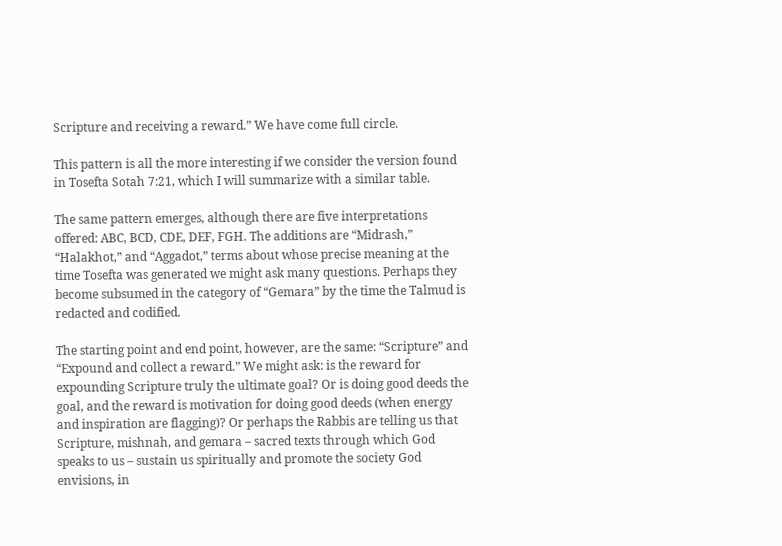Scripture and receiving a reward.” We have come full circle.

This pattern is all the more interesting if we consider the version found in Tosefta Sotah 7:21, which I will summarize with a similar table.

The same pattern emerges, although there are five interpretations offered: ABC, BCD, CDE, DEF, FGH. The additions are “Midrash,” “Halakhot,” and “Aggadot,” terms about whose precise meaning at the time Tosefta was generated we might ask many questions. Perhaps they become subsumed in the category of “Gemara” by the time the Talmud is redacted and codified.

The starting point and end point, however, are the same: “Scripture” and “Expound and collect a reward.” We might ask: is the reward for expounding Scripture truly the ultimate goal? Or is doing good deeds the goal, and the reward is motivation for doing good deeds (when energy and inspiration are flagging)? Or perhaps the Rabbis are telling us that Scripture, mishnah, and gemara – sacred texts through which God speaks to us – sustain us spiritually and promote the society God envisions, in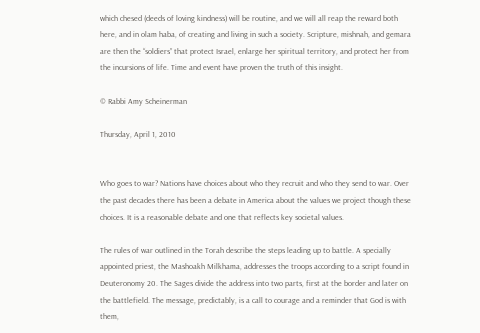which chesed (deeds of loving kindness) will be routine, and we will all reap the reward both here, and in olam haba, of creating and living in such a society. Scripture, mishnah, and gemara are then the “soldiers” that protect Israel, enlarge her spiritual territory, and protect her from the incursions of life. Time and event have proven the truth of this insight.

© Rabbi Amy Scheinerman

Thursday, April 1, 2010


Who goes to war? Nations have choices about who they recruit and who they send to war. Over the past decades there has been a debate in America about the values we project though these choices. It is a reasonable debate and one that reflects key societal values.

The rules of war outlined in the Torah describe the steps leading up to battle. A specially appointed priest, the Mashoakh Milkhama, addresses the troops according to a script found in Deuteronomy 20. The Sages divide the address into two parts, first at the border and later on the battlefield. The message, predictably, is a call to courage and a reminder that God is with them,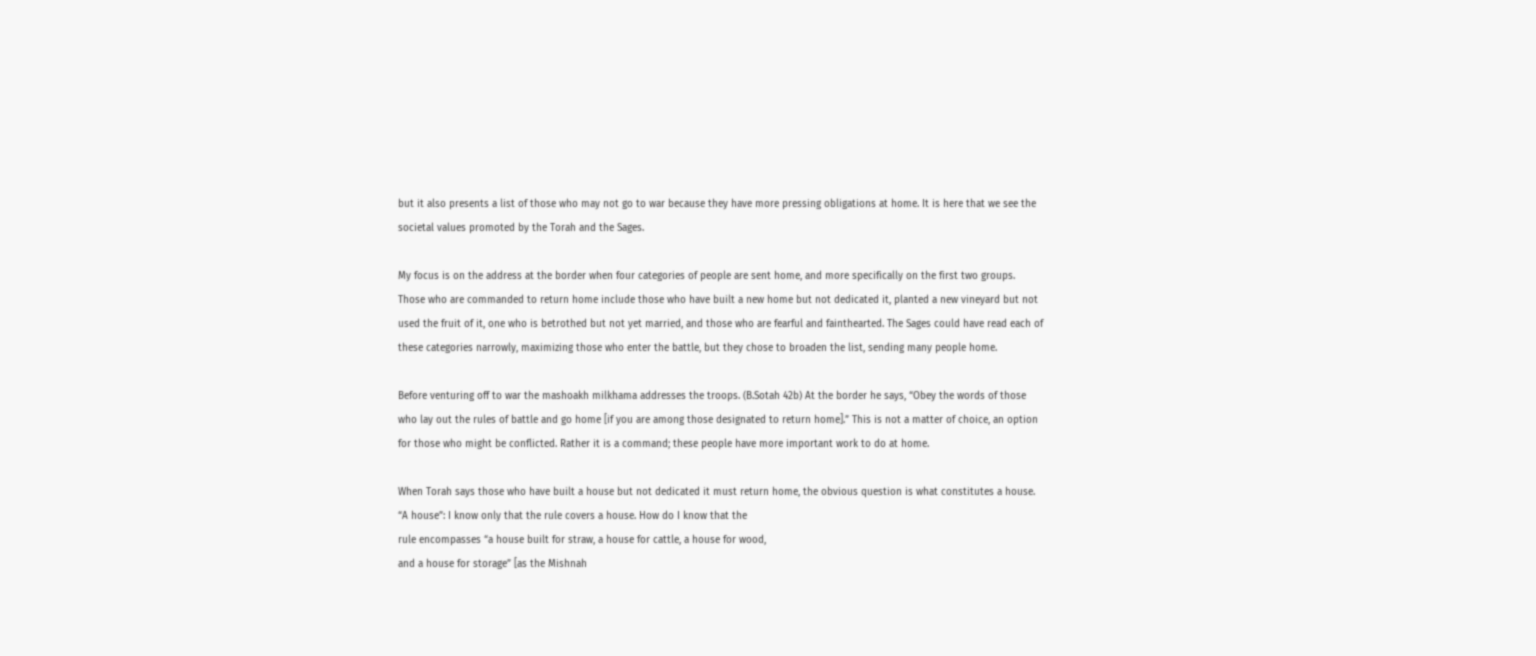but it also presents a list of those who may not go to war because they have more pressing obligations at home. It is here that we see the societal values promoted by the Torah and the Sages.

My focus is on the address at the border when four categories of people are sent home, and more specifically on the first two groups. Those who are commanded to return home include those who have built a new home but not dedicated it, planted a new vineyard but not used the fruit of it, one who is betrothed but not yet married, and those who are fearful and fainthearted. The Sages could have read each of these categories narrowly, maximizing those who enter the battle, but they chose to broaden the list, sending many people home.

Before venturing off to war the mashoakh milkhama addresses the troops. (B.Sotah 42b) At the border he says, “Obey the words of those who lay out the rules of battle and go home [if you are among those designated to return home].” This is not a matter of choice, an option for those who might be conflicted. Rather it is a command; these people have more important work to do at home.

When Torah says those who have built a house but not dedicated it must return home, the obvious question is what constitutes a house.
“A house”: I know only that the rule covers a house. How do I know that the
rule encompasses “a house built for straw, a house for cattle, a house for wood,
and a house for storage” [as the Mishnah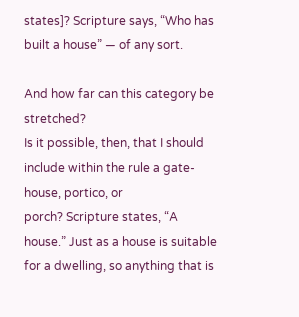states]? Scripture says, “Who has built a house” — of any sort.

And how far can this category be stretched?
Is it possible, then, that I should include within the rule a gate-house, portico, or
porch? Scripture states, “A house.” Just as a house is suitable for a dwelling, so anything that is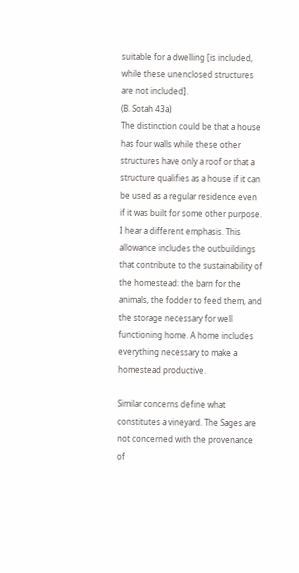suitable for a dwelling [is included, while these unenclosed structures are not included].
(B. Sotah 43a)
The distinction could be that a house has four walls while these other structures have only a roof or that a structure qualifies as a house if it can be used as a regular residence even if it was built for some other purpose. I hear a different emphasis. This allowance includes the outbuildings that contribute to the sustainability of the homestead: the barn for the animals, the fodder to feed them, and the storage necessary for well functioning home. A home includes everything necessary to make a homestead productive.

Similar concerns define what constitutes a vineyard. The Sages are not concerned with the provenance of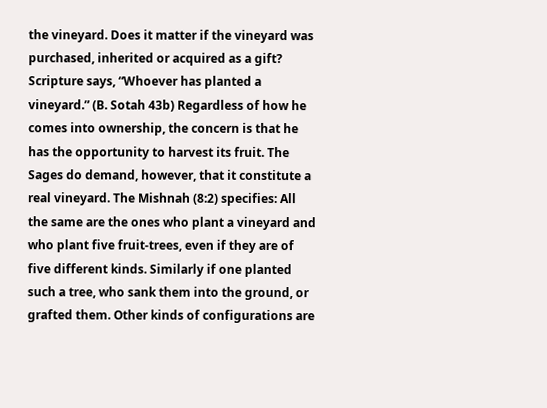the vineyard. Does it matter if the vineyard was purchased, inherited or acquired as a gift? Scripture says, “Whoever has planted a vineyard.” (B. Sotah 43b) Regardless of how he comes into ownership, the concern is that he has the opportunity to harvest its fruit. The Sages do demand, however, that it constitute a real vineyard. The Mishnah (8:2) specifies: All the same are the ones who plant a vineyard and who plant five fruit-trees, even if they are of five different kinds. Similarly if one planted such a tree, who sank them into the ground, or grafted them. Other kinds of configurations are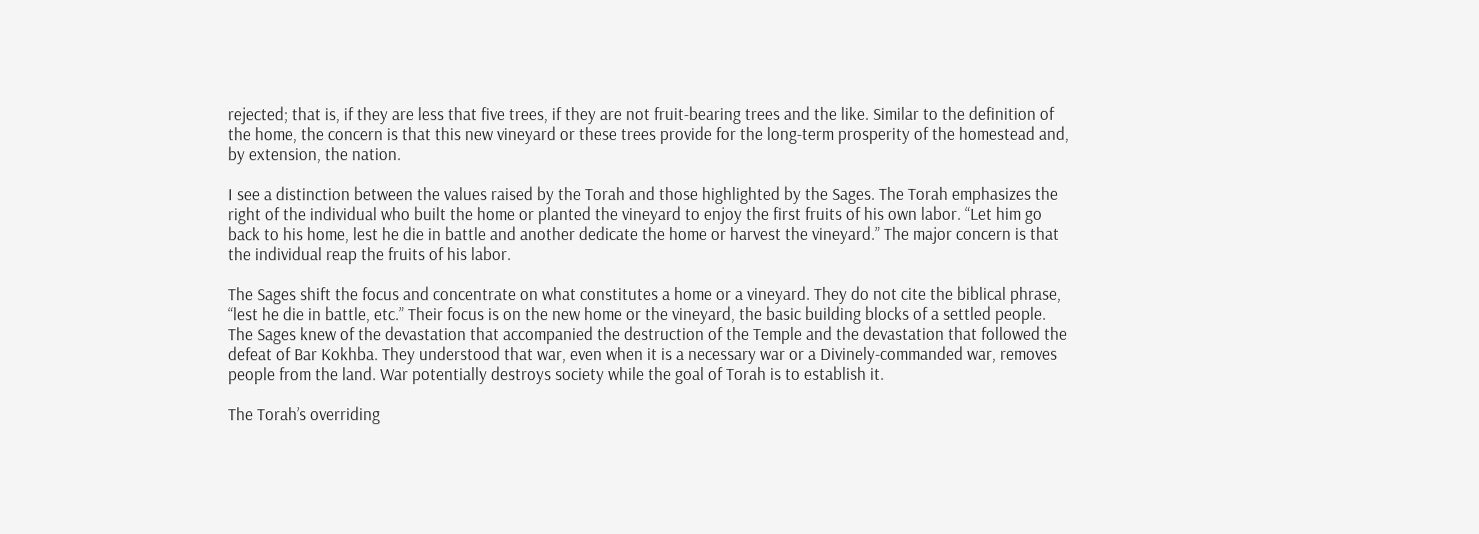rejected; that is, if they are less that five trees, if they are not fruit-bearing trees and the like. Similar to the definition of the home, the concern is that this new vineyard or these trees provide for the long-term prosperity of the homestead and, by extension, the nation.

I see a distinction between the values raised by the Torah and those highlighted by the Sages. The Torah emphasizes the right of the individual who built the home or planted the vineyard to enjoy the first fruits of his own labor. “Let him go back to his home, lest he die in battle and another dedicate the home or harvest the vineyard.” The major concern is that the individual reap the fruits of his labor.

The Sages shift the focus and concentrate on what constitutes a home or a vineyard. They do not cite the biblical phrase, “lest he die in battle, etc.” Their focus is on the new home or the vineyard, the basic building blocks of a settled people. The Sages knew of the devastation that accompanied the destruction of the Temple and the devastation that followed the defeat of Bar Kokhba. They understood that war, even when it is a necessary war or a Divinely-commanded war, removes people from the land. War potentially destroys society while the goal of Torah is to establish it.

The Torah’s overriding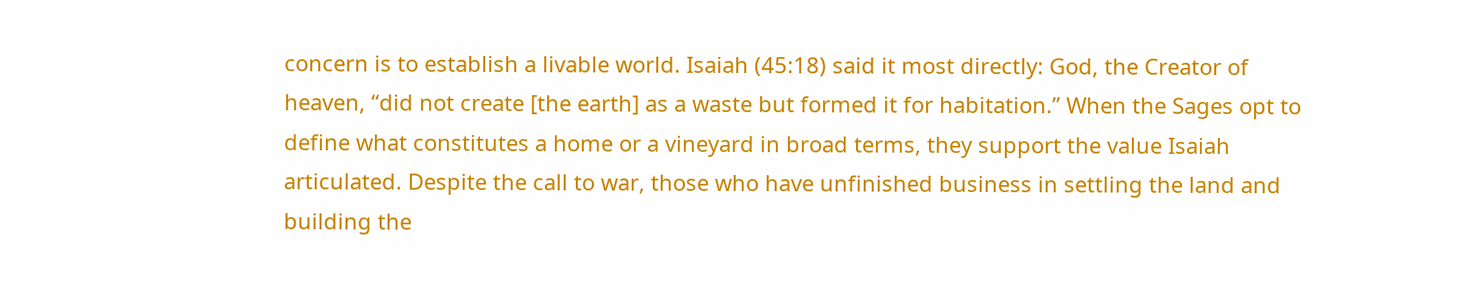concern is to establish a livable world. Isaiah (45:18) said it most directly: God, the Creator of heaven, “did not create [the earth] as a waste but formed it for habitation.” When the Sages opt to define what constitutes a home or a vineyard in broad terms, they support the value Isaiah articulated. Despite the call to war, those who have unfinished business in settling the land and building the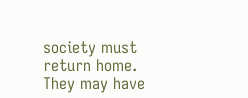society must return home. They may have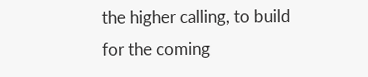the higher calling, to build for the coming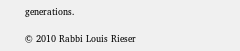generations.

© 2010 Rabbi Louis Rieser